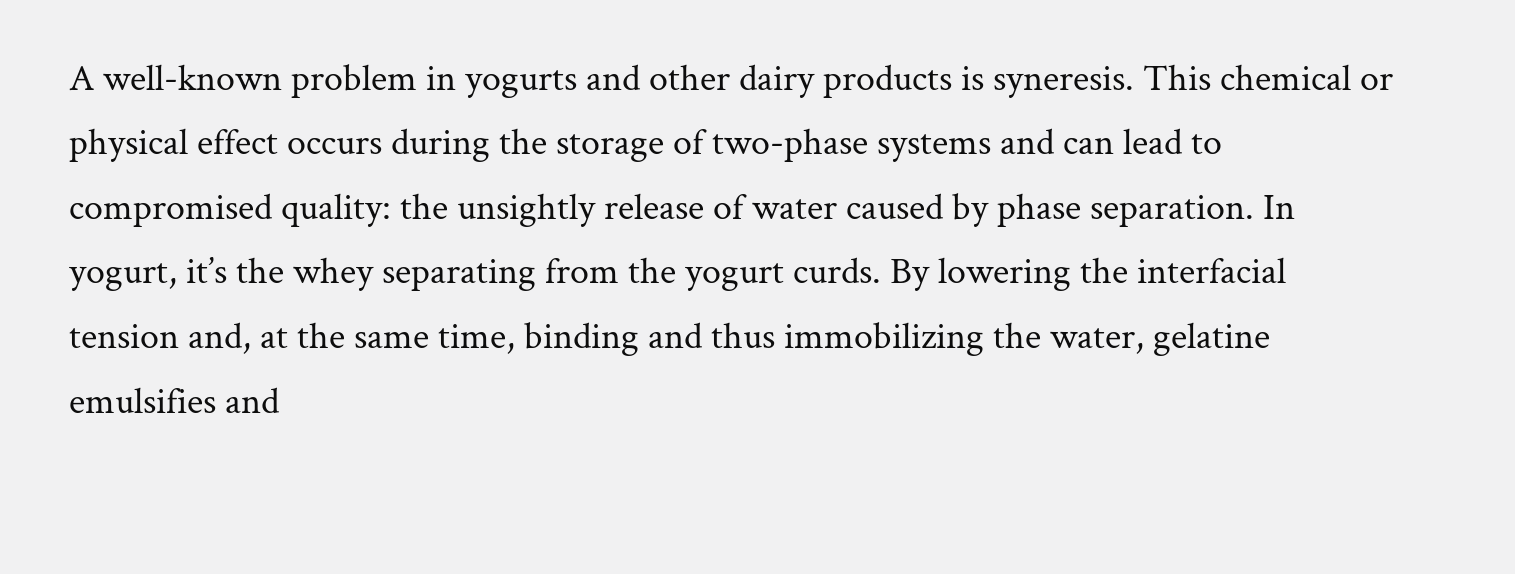A well-known problem in yogurts and other dairy products is syneresis. This chemical or physical effect occurs during the storage of two-phase systems and can lead to compromised quality: the unsightly release of water caused by phase separation. In yogurt, it’s the whey separating from the yogurt curds. By lowering the interfacial tension and, at the same time, binding and thus immobilizing the water, gelatine emulsifies and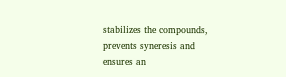stabilizes the compounds, prevents syneresis and ensures an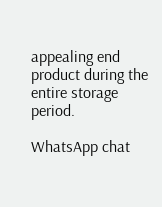appealing end product during the entire storage period.

WhatsApp chat